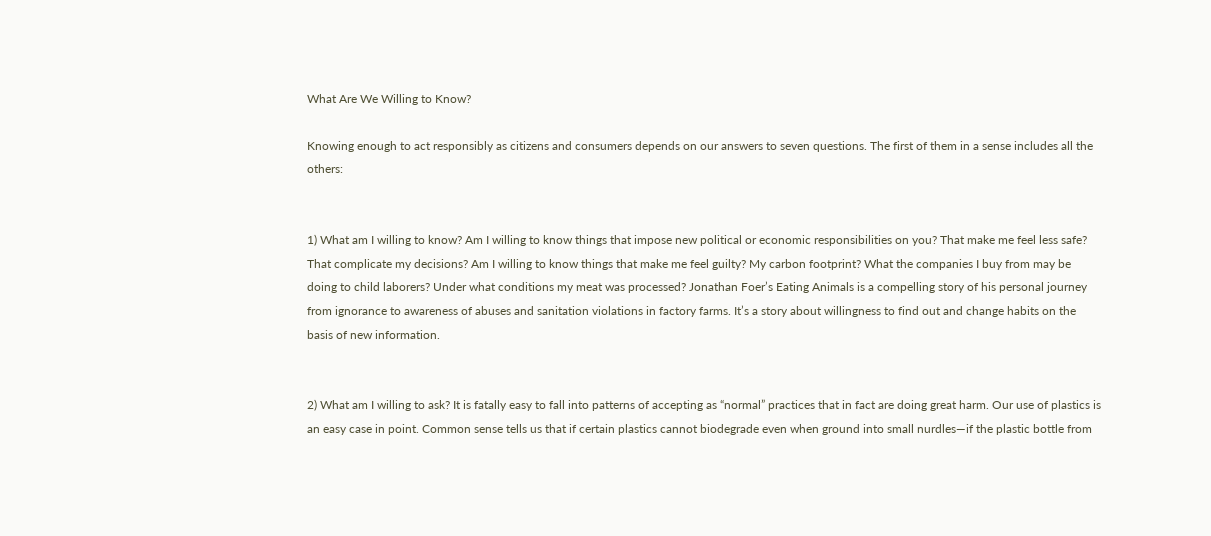What Are We Willing to Know?

Knowing enough to act responsibly as citizens and consumers depends on our answers to seven questions. The first of them in a sense includes all the others:


1) What am I willing to know? Am I willing to know things that impose new political or economic responsibilities on you? That make me feel less safe? That complicate my decisions? Am I willing to know things that make me feel guilty? My carbon footprint? What the companies I buy from may be doing to child laborers? Under what conditions my meat was processed? Jonathan Foer’s Eating Animals is a compelling story of his personal journey from ignorance to awareness of abuses and sanitation violations in factory farms. It’s a story about willingness to find out and change habits on the basis of new information.


2) What am I willing to ask? It is fatally easy to fall into patterns of accepting as “normal” practices that in fact are doing great harm. Our use of plastics is an easy case in point. Common sense tells us that if certain plastics cannot biodegrade even when ground into small nurdles—if the plastic bottle from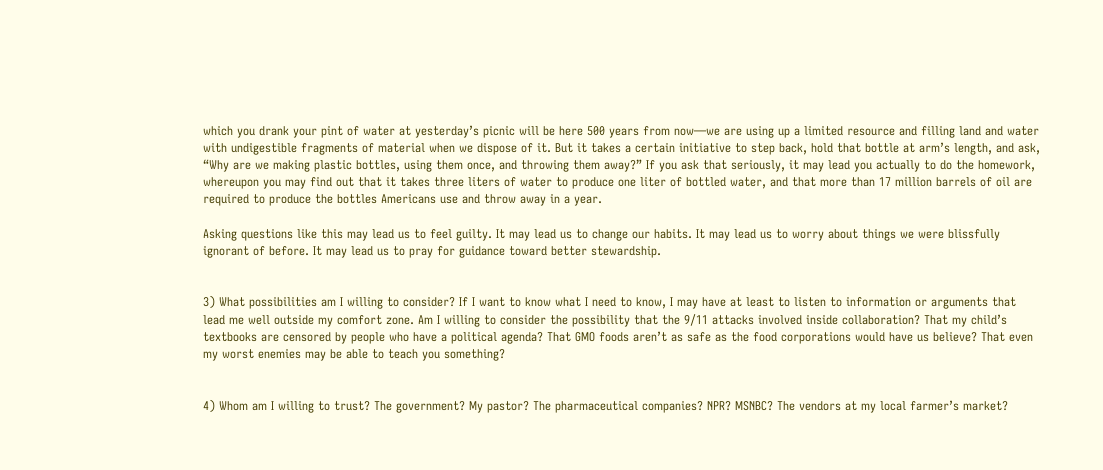which you drank your pint of water at yesterday’s picnic will be here 500 years from now—we are using up a limited resource and filling land and water with undigestible fragments of material when we dispose of it. But it takes a certain initiative to step back, hold that bottle at arm’s length, and ask, “Why are we making plastic bottles, using them once, and throwing them away?” If you ask that seriously, it may lead you actually to do the homework, whereupon you may find out that it takes three liters of water to produce one liter of bottled water, and that more than 17 million barrels of oil are required to produce the bottles Americans use and throw away in a year.

Asking questions like this may lead us to feel guilty. It may lead us to change our habits. It may lead us to worry about things we were blissfully ignorant of before. It may lead us to pray for guidance toward better stewardship.


3) What possibilities am I willing to consider? If I want to know what I need to know, I may have at least to listen to information or arguments that lead me well outside my comfort zone. Am I willing to consider the possibility that the 9/11 attacks involved inside collaboration? That my child’s textbooks are censored by people who have a political agenda? That GMO foods aren’t as safe as the food corporations would have us believe? That even my worst enemies may be able to teach you something?


4) Whom am I willing to trust? The government? My pastor? The pharmaceutical companies? NPR? MSNBC? The vendors at my local farmer’s market?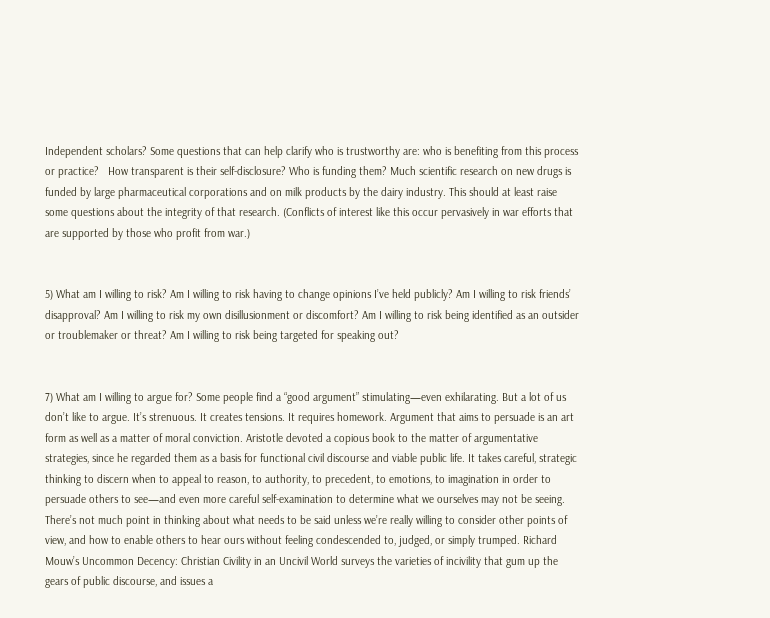Independent scholars? Some questions that can help clarify who is trustworthy are: who is benefiting from this process or practice?   How transparent is their self-disclosure? Who is funding them? Much scientific research on new drugs is funded by large pharmaceutical corporations and on milk products by the dairy industry. This should at least raise some questions about the integrity of that research. (Conflicts of interest like this occur pervasively in war efforts that are supported by those who profit from war.)


5) What am I willing to risk? Am I willing to risk having to change opinions I’ve held publicly? Am I willing to risk friends’ disapproval? Am I willing to risk my own disillusionment or discomfort? Am I willing to risk being identified as an outsider or troublemaker or threat? Am I willing to risk being targeted for speaking out?


7) What am I willing to argue for? Some people find a “good argument” stimulating—even exhilarating. But a lot of us don’t like to argue. It’s strenuous. It creates tensions. It requires homework. Argument that aims to persuade is an art form as well as a matter of moral conviction. Aristotle devoted a copious book to the matter of argumentative strategies, since he regarded them as a basis for functional civil discourse and viable public life. It takes careful, strategic thinking to discern when to appeal to reason, to authority, to precedent, to emotions, to imagination in order to persuade others to see—and even more careful self-examination to determine what we ourselves may not be seeing. There’s not much point in thinking about what needs to be said unless we’re really willing to consider other points of view, and how to enable others to hear ours without feeling condescended to, judged, or simply trumped. Richard Mouw’s Uncommon Decency: Christian Civility in an Uncivil World surveys the varieties of incivility that gum up the gears of public discourse, and issues a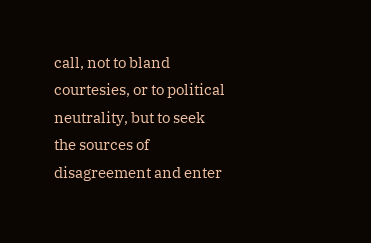call, not to bland courtesies, or to political neutrality, but to seek the sources of disagreement and enter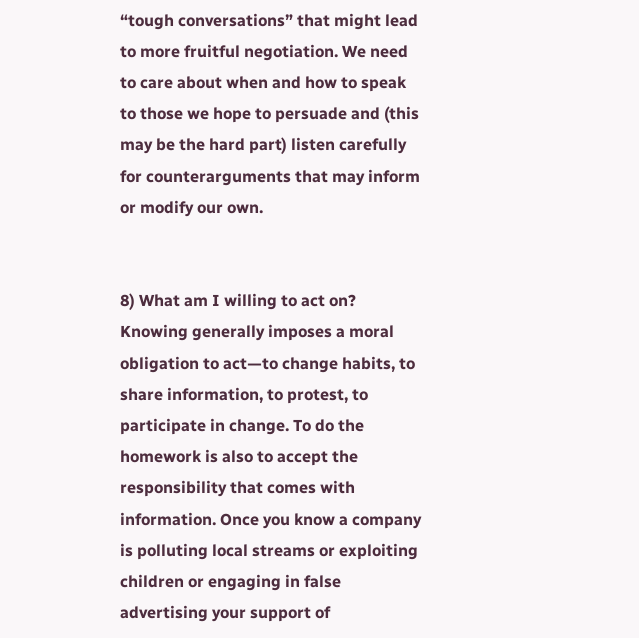“tough conversations” that might lead to more fruitful negotiation. We need to care about when and how to speak to those we hope to persuade and (this may be the hard part) listen carefully for counterarguments that may inform or modify our own.


8) What am I willing to act on? Knowing generally imposes a moral obligation to act—to change habits, to share information, to protest, to participate in change. To do the homework is also to accept the responsibility that comes with information. Once you know a company is polluting local streams or exploiting children or engaging in false advertising your support of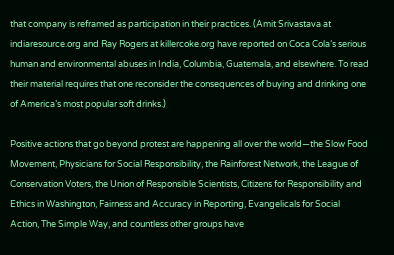that company is reframed as participation in their practices. (Amit Srivastava at indiaresource.org and Ray Rogers at killercoke.org have reported on Coca Cola’s serious human and environmental abuses in India, Columbia, Guatemala, and elsewhere. To read their material requires that one reconsider the consequences of buying and drinking one of America’s most popular soft drinks.)

Positive actions that go beyond protest are happening all over the world—the Slow Food Movement, Physicians for Social Responsibility, the Rainforest Network, the League of Conservation Voters, the Union of Responsible Scientists, Citizens for Responsibility and Ethics in Washington, Fairness and Accuracy in Reporting, Evangelicals for Social Action, The Simple Way, and countless other groups have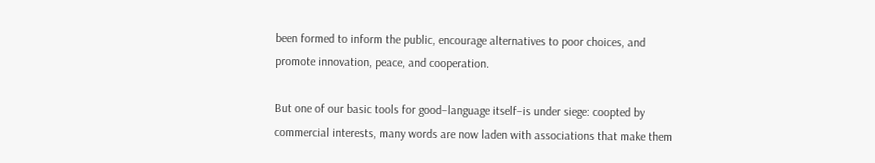been formed to inform the public, encourage alternatives to poor choices, and promote innovation, peace, and cooperation.

But one of our basic tools for good–language itself–is under siege: coopted by commercial interests, many words are now laden with associations that make them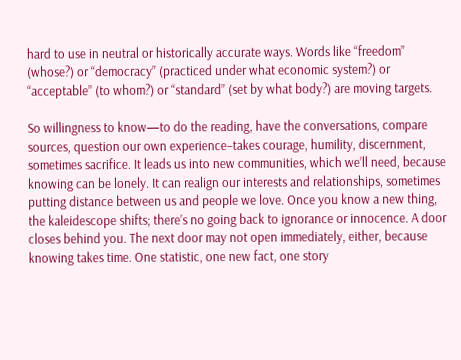hard to use in neutral or historically accurate ways. Words like “freedom” (whose?) or “democracy” (practiced under what economic system?) or “acceptable” (to whom?) or “standard” (set by what body?) are moving targets.

So willingness to know—to do the reading, have the conversations, compare sources, question our own experience–takes courage, humility, discernment, sometimes sacrifice. It leads us into new communities, which we’ll need, because knowing can be lonely. It can realign our interests and relationships, sometimes putting distance between us and people we love. Once you know a new thing, the kaleidescope shifts; there’s no going back to ignorance or innocence. A door closes behind you. The next door may not open immediately, either, because knowing takes time. One statistic, one new fact, one story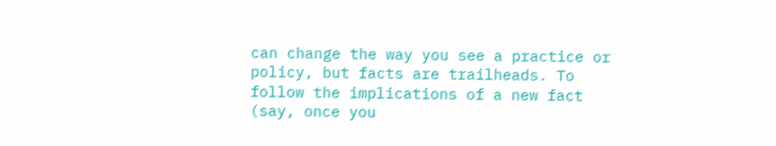can change the way you see a practice or policy, but facts are trailheads. To follow the implications of a new fact (say, once you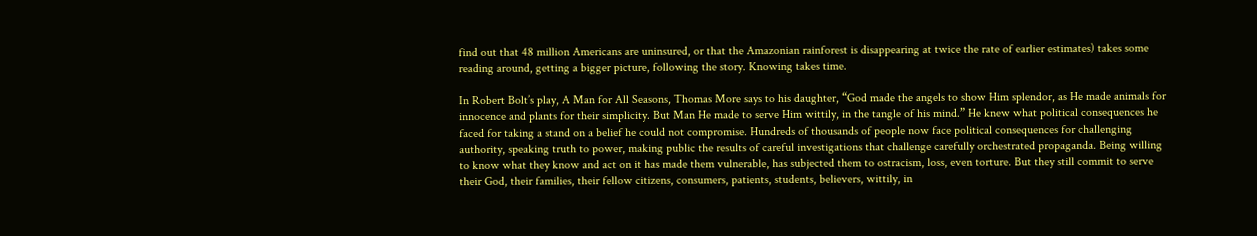find out that 48 million Americans are uninsured, or that the Amazonian rainforest is disappearing at twice the rate of earlier estimates) takes some reading around, getting a bigger picture, following the story. Knowing takes time.

In Robert Bolt’s play, A Man for All Seasons, Thomas More says to his daughter, “God made the angels to show Him splendor, as He made animals for innocence and plants for their simplicity. But Man He made to serve Him wittily, in the tangle of his mind.” He knew what political consequences he faced for taking a stand on a belief he could not compromise. Hundreds of thousands of people now face political consequences for challenging authority, speaking truth to power, making public the results of careful investigations that challenge carefully orchestrated propaganda. Being willing to know what they know and act on it has made them vulnerable, has subjected them to ostracism, loss, even torture. But they still commit to serve their God, their families, their fellow citizens, consumers, patients, students, believers, wittily, in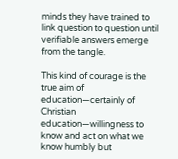minds they have trained to link question to question until verifiable answers emerge from the tangle.

This kind of courage is the true aim of education—certainly of Christian education—willingness to know and act on what we know humbly but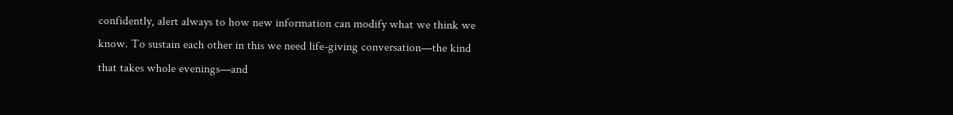confidently, alert always to how new information can modify what we think we know. To sustain each other in this we need life-giving conversation—the kind that takes whole evenings—and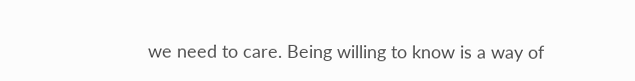we need to care. Being willing to know is a way of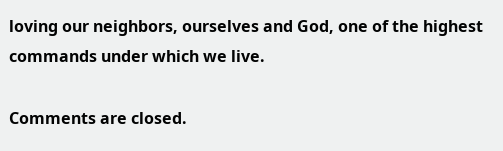loving our neighbors, ourselves and God, one of the highest commands under which we live.

Comments are closed.